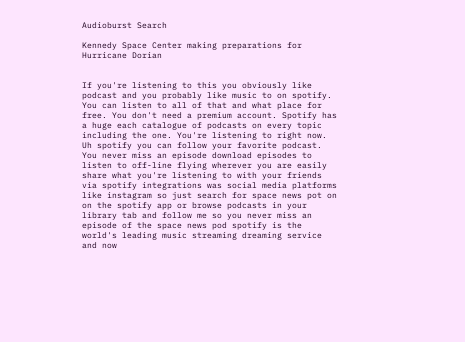Audioburst Search

Kennedy Space Center making preparations for Hurricane Dorian


If you're listening to this you obviously like podcast and you probably like music to on spotify. You can listen to all of that and what place for free. You don't need a premium account. Spotify has a huge each catalogue of podcasts on every topic including the one. You're listening to right now. Uh spotify you can follow your favorite podcast. You never miss an episode download episodes to listen to off-line flying wherever you are easily share what you're listening to with your friends via spotify integrations was social media platforms like instagram so just search for space news pot on on the spotify app or browse podcasts in your library tab and follow me so you never miss an episode of the space news pod spotify is the world's leading music streaming dreaming service and now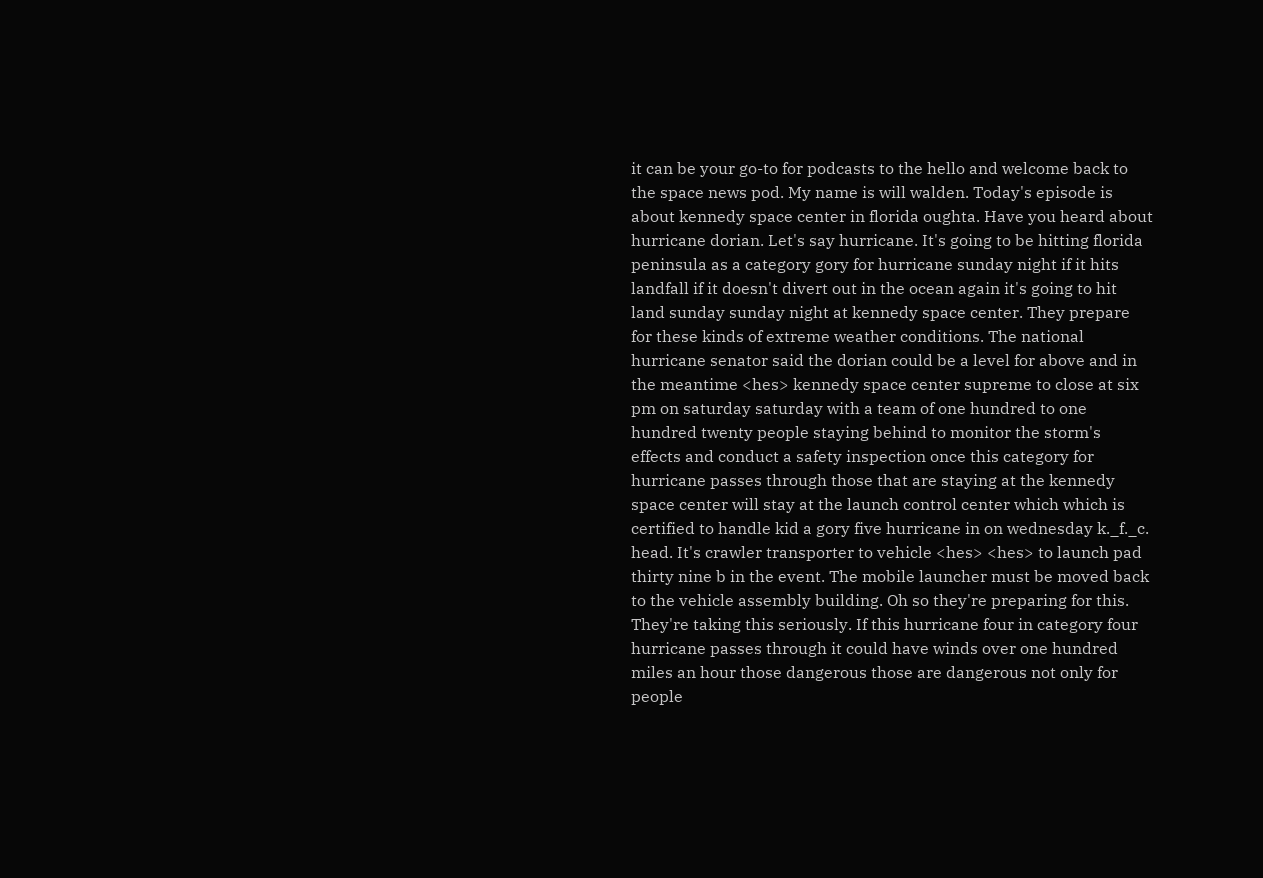it can be your go-to for podcasts to the hello and welcome back to the space news pod. My name is will walden. Today's episode is about kennedy space center in florida oughta. Have you heard about hurricane dorian. Let's say hurricane. It's going to be hitting florida peninsula as a category gory for hurricane sunday night if it hits landfall if it doesn't divert out in the ocean again it's going to hit land sunday sunday night at kennedy space center. They prepare for these kinds of extreme weather conditions. The national hurricane senator said the dorian could be a level for above and in the meantime <hes> kennedy space center supreme to close at six pm on saturday saturday with a team of one hundred to one hundred twenty people staying behind to monitor the storm's effects and conduct a safety inspection once this category for hurricane passes through those that are staying at the kennedy space center will stay at the launch control center which which is certified to handle kid a gory five hurricane in on wednesday k._f._c. head. It's crawler transporter to vehicle <hes> <hes> to launch pad thirty nine b in the event. The mobile launcher must be moved back to the vehicle assembly building. Oh so they're preparing for this. They're taking this seriously. If this hurricane four in category four hurricane passes through it could have winds over one hundred miles an hour those dangerous those are dangerous not only for people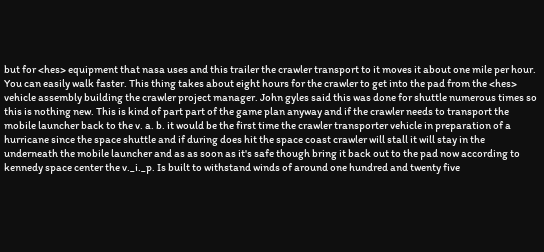but for <hes> equipment that nasa uses and this trailer the crawler transport to it moves it about one mile per hour. You can easily walk faster. This thing takes about eight hours for the crawler to get into the pad from the <hes> vehicle assembly building the crawler project manager. John gyles said this was done for shuttle numerous times so this is nothing new. This is kind of part part of the game plan anyway and if the crawler needs to transport the mobile launcher back to the v. a. b. it would be the first time the crawler transporter vehicle in preparation of a hurricane since the space shuttle and if during does hit the space coast crawler will stall it will stay in the underneath the mobile launcher and as as soon as it's safe though bring it back out to the pad now according to kennedy space center the v._i._p. Is built to withstand winds of around one hundred and twenty five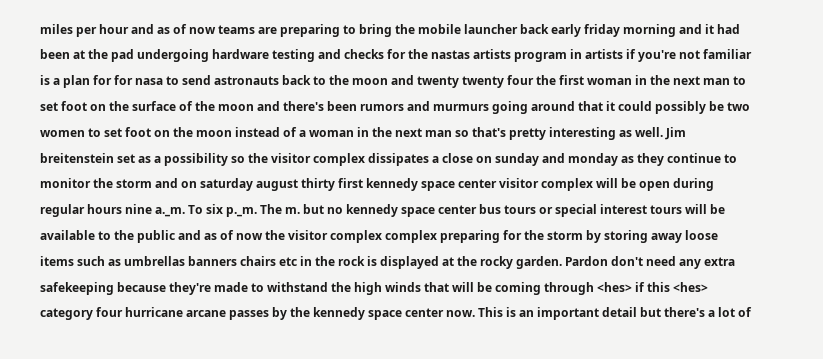miles per hour and as of now teams are preparing to bring the mobile launcher back early friday morning and it had been at the pad undergoing hardware testing and checks for the nastas artists program in artists if you're not familiar is a plan for for nasa to send astronauts back to the moon and twenty twenty four the first woman in the next man to set foot on the surface of the moon and there's been rumors and murmurs going around that it could possibly be two women to set foot on the moon instead of a woman in the next man so that's pretty interesting as well. Jim breitenstein set as a possibility so the visitor complex dissipates a close on sunday and monday as they continue to monitor the storm and on saturday august thirty first kennedy space center visitor complex will be open during regular hours nine a._m. To six p._m. The m. but no kennedy space center bus tours or special interest tours will be available to the public and as of now the visitor complex complex preparing for the storm by storing away loose items such as umbrellas banners chairs etc in the rock is displayed at the rocky garden. Pardon don't need any extra safekeeping because they're made to withstand the high winds that will be coming through <hes> if this <hes> category four hurricane arcane passes by the kennedy space center now. This is an important detail but there's a lot of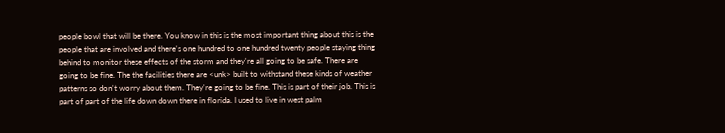people bowl that will be there. You know in this is the most important thing about this is the people that are involved and there's one hundred to one hundred twenty people staying thing behind to monitor these effects of the storm and they're all going to be safe. There are going to be fine. The the facilities there are <unk> built to withstand these kinds of weather patterns so don't worry about them. They're going to be fine. This is part of their job. This is part of part of the life down down there in florida. I used to live in west palm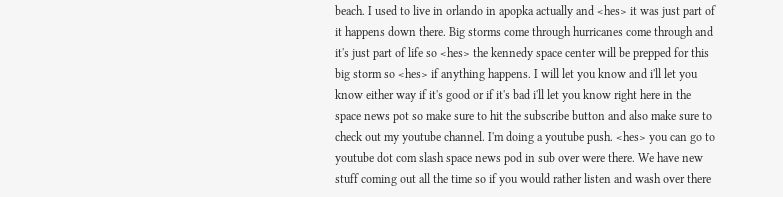beach. I used to live in orlando in apopka actually and <hes> it was just part of it happens down there. Big storms come through hurricanes come through and it's just part of life so <hes> the kennedy space center will be prepped for this big storm so <hes> if anything happens. I will let you know and i'll let you know either way if it's good or if it's bad i'll let you know right here in the space news pot so make sure to hit the subscribe button and also make sure to check out my youtube channel. I'm doing a youtube push. <hes> you can go to youtube dot com slash space news pod in sub over were there. We have new stuff coming out all the time so if you would rather listen and wash over there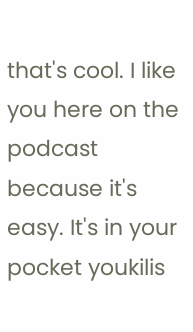that's cool. I like you here on the podcast because it's easy. It's in your pocket youkilis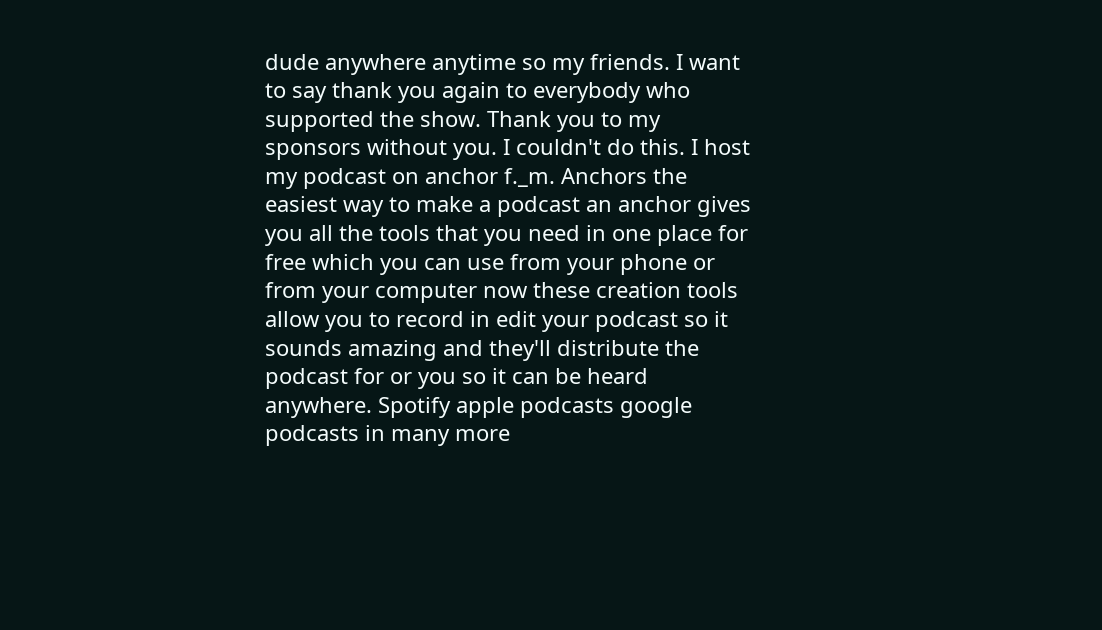dude anywhere anytime so my friends. I want to say thank you again to everybody who supported the show. Thank you to my sponsors without you. I couldn't do this. I host my podcast on anchor f._m. Anchors the easiest way to make a podcast an anchor gives you all the tools that you need in one place for free which you can use from your phone or from your computer now these creation tools allow you to record in edit your podcast so it sounds amazing and they'll distribute the podcast for or you so it can be heard anywhere. Spotify apple podcasts google podcasts in many more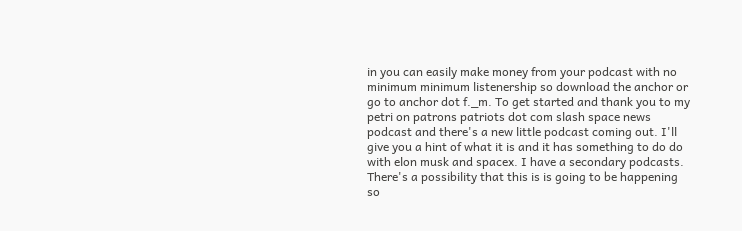in you can easily make money from your podcast with no minimum minimum listenership so download the anchor or go to anchor dot f._m. To get started and thank you to my petri on patrons patriots dot com slash space news podcast and there's a new little podcast coming out. I'll give you a hint of what it is and it has something to do do with elon musk and spacex. I have a secondary podcasts. There's a possibility that this is is going to be happening so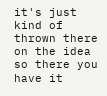it's just kind of thrown there on the idea so there you have it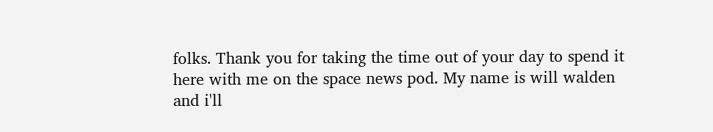folks. Thank you for taking the time out of your day to spend it here with me on the space news pod. My name is will walden and i'll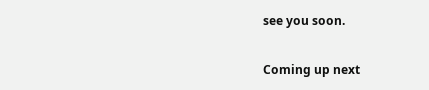see you soon.

Coming up next